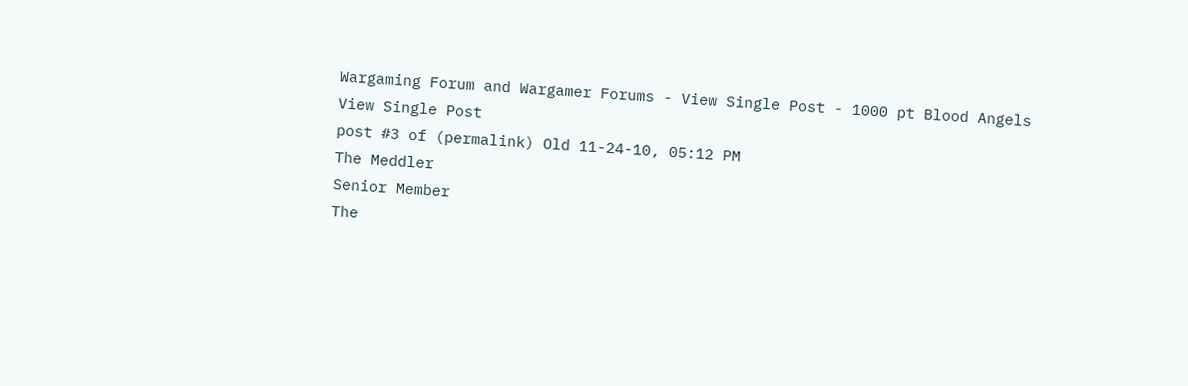Wargaming Forum and Wargamer Forums - View Single Post - 1000 pt Blood Angels
View Single Post
post #3 of (permalink) Old 11-24-10, 05:12 PM
The Meddler
Senior Member
The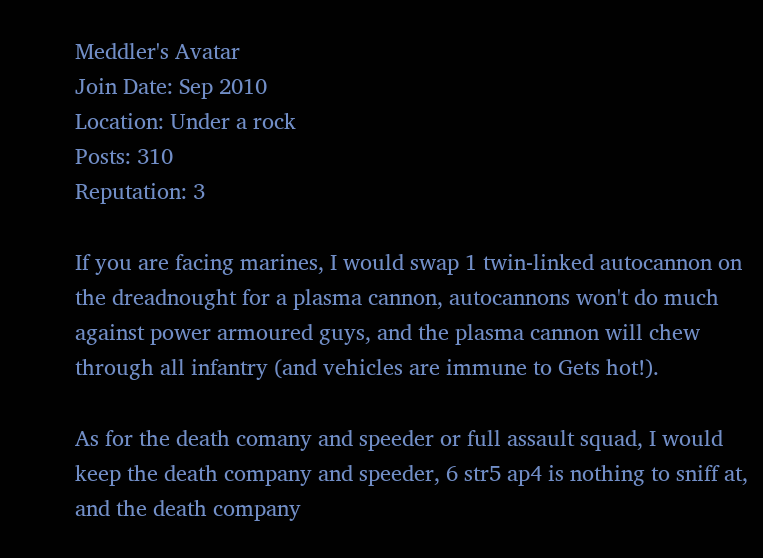Meddler's Avatar
Join Date: Sep 2010
Location: Under a rock
Posts: 310
Reputation: 3

If you are facing marines, I would swap 1 twin-linked autocannon on the dreadnought for a plasma cannon, autocannons won't do much against power armoured guys, and the plasma cannon will chew through all infantry (and vehicles are immune to Gets hot!).

As for the death comany and speeder or full assault squad, I would keep the death company and speeder, 6 str5 ap4 is nothing to sniff at, and the death company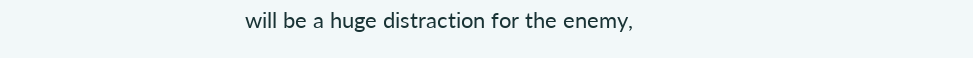will be a huge distraction for the enemy,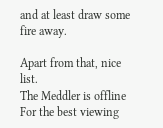and at least draw some fire away.

Apart from that, nice list.
The Meddler is offline
For the best viewing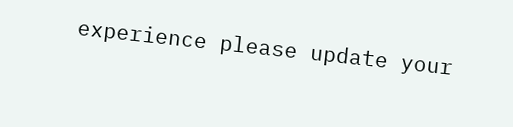experience please update your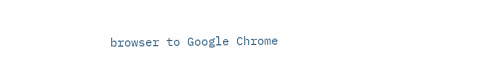browser to Google Chrome